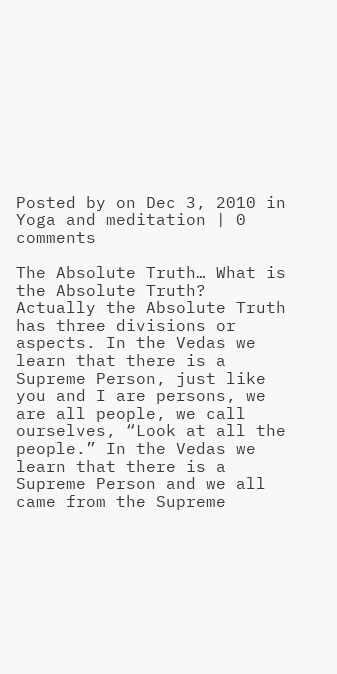Posted by on Dec 3, 2010 in Yoga and meditation | 0 comments

The Absolute Truth… What is the Absolute Truth? Actually the Absolute Truth has three divisions or aspects. In the Vedas we learn that there is a Supreme Person, just like you and I are persons, we are all people, we call ourselves, “Look at all the people.” In the Vedas we learn that there is a Supreme Person and we all came from the Supreme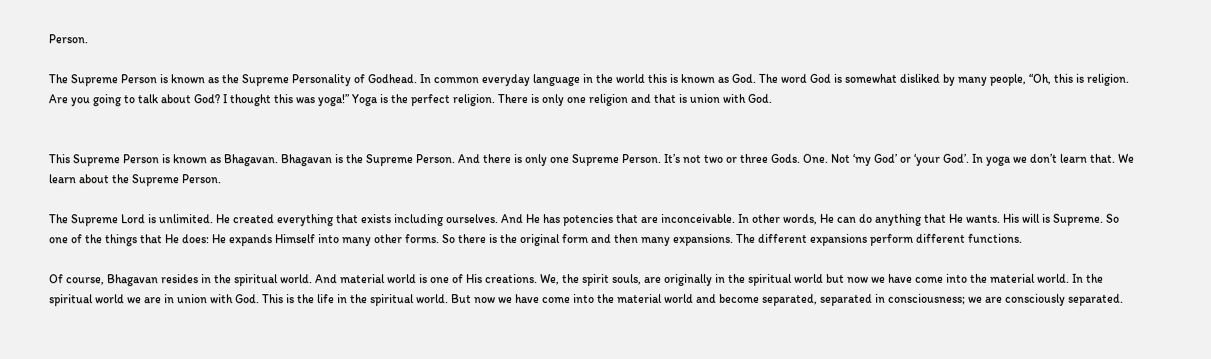Person.

The Supreme Person is known as the Supreme Personality of Godhead. In common everyday language in the world this is known as God. The word God is somewhat disliked by many people, “Oh, this is religion. Are you going to talk about God? I thought this was yoga!” Yoga is the perfect religion. There is only one religion and that is union with God.


This Supreme Person is known as Bhagavan. Bhagavan is the Supreme Person. And there is only one Supreme Person. It’s not two or three Gods. One. Not ‘my God’ or ‘your God’. In yoga we don’t learn that. We learn about the Supreme Person.

The Supreme Lord is unlimited. He created everything that exists including ourselves. And He has potencies that are inconceivable. In other words, He can do anything that He wants. His will is Supreme. So one of the things that He does: He expands Himself into many other forms. So there is the original form and then many expansions. The different expansions perform different functions.

Of course, Bhagavan resides in the spiritual world. And material world is one of His creations. We, the spirit souls, are originally in the spiritual world but now we have come into the material world. In the spiritual world we are in union with God. This is the life in the spiritual world. But now we have come into the material world and become separated, separated in consciousness; we are consciously separated.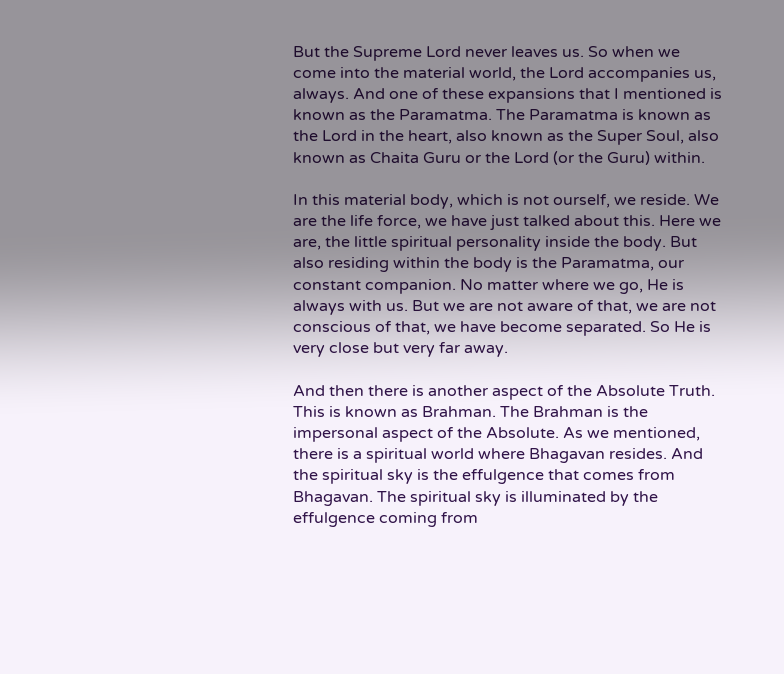But the Supreme Lord never leaves us. So when we come into the material world, the Lord accompanies us, always. And one of these expansions that I mentioned is known as the Paramatma. The Paramatma is known as the Lord in the heart, also known as the Super Soul, also known as Chaita Guru or the Lord (or the Guru) within.

In this material body, which is not ourself, we reside. We are the life force, we have just talked about this. Here we are, the little spiritual personality inside the body. But also residing within the body is the Paramatma, our constant companion. No matter where we go, He is always with us. But we are not aware of that, we are not conscious of that, we have become separated. So He is very close but very far away.

And then there is another aspect of the Absolute Truth. This is known as Brahman. The Brahman is the impersonal aspect of the Absolute. As we mentioned, there is a spiritual world where Bhagavan resides. And the spiritual sky is the effulgence that comes from Bhagavan. The spiritual sky is illuminated by the effulgence coming from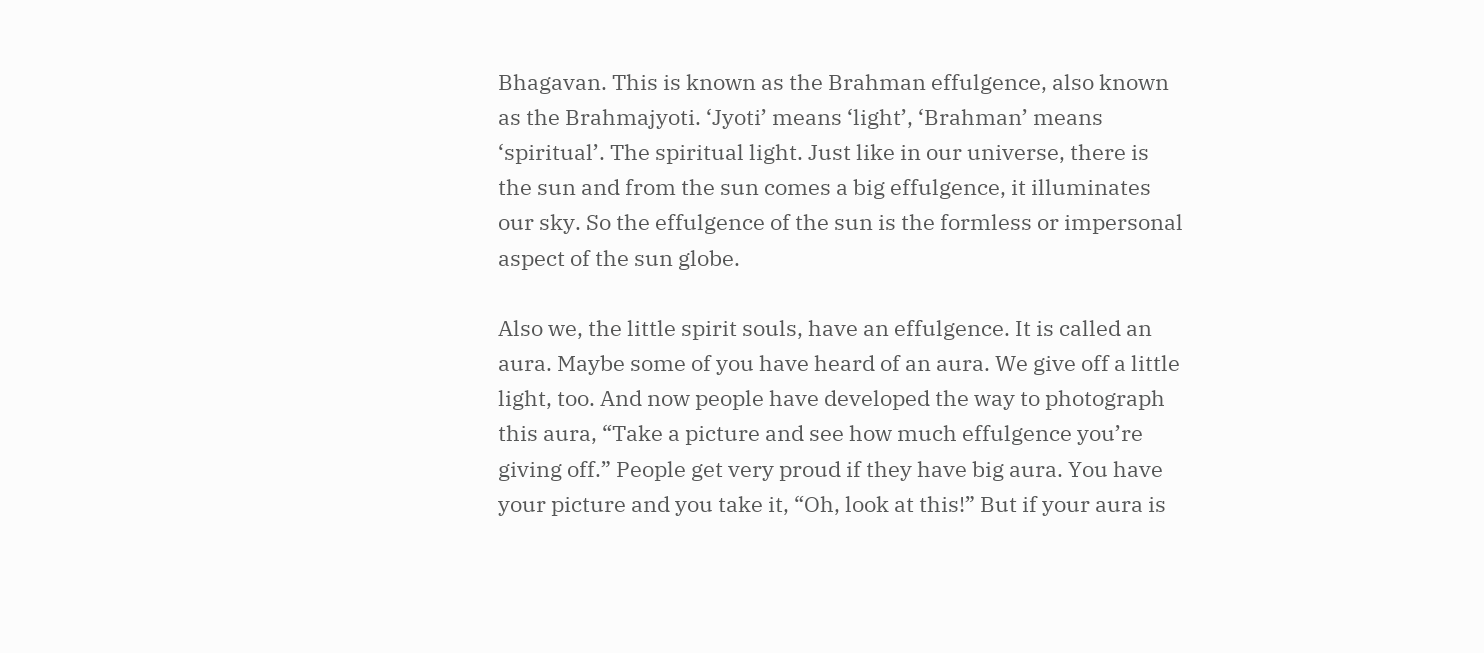Bhagavan. This is known as the Brahman effulgence, also known as the Brahmajyoti. ‘Jyoti’ means ‘light’, ‘Brahman’ means ‘spiritual’. The spiritual light. Just like in our universe, there is the sun and from the sun comes a big effulgence, it illuminates our sky. So the effulgence of the sun is the formless or impersonal aspect of the sun globe.

Also we, the little spirit souls, have an effulgence. It is called an aura. Maybe some of you have heard of an aura. We give off a little light, too. And now people have developed the way to photograph this aura, “Take a picture and see how much effulgence you’re giving off.” People get very proud if they have big aura. You have your picture and you take it, “Oh, look at this!” But if your aura is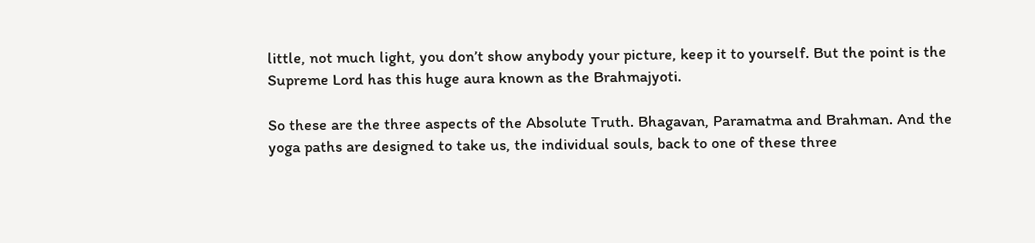little, not much light, you don’t show anybody your picture, keep it to yourself. But the point is the Supreme Lord has this huge aura known as the Brahmajyoti.

So these are the three aspects of the Absolute Truth. Bhagavan, Paramatma and Brahman. And the yoga paths are designed to take us, the individual souls, back to one of these three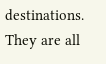destinations. They are all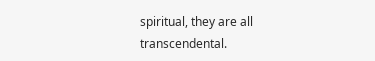spiritual, they are all transcendental.